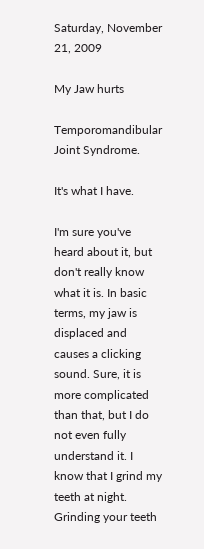Saturday, November 21, 2009

My Jaw hurts

Temporomandibular Joint Syndrome.

It's what I have.

I'm sure you've heard about it, but don't really know what it is. In basic terms, my jaw is displaced and causes a clicking sound. Sure, it is more complicated than that, but I do not even fully understand it. I know that I grind my teeth at night. Grinding your teeth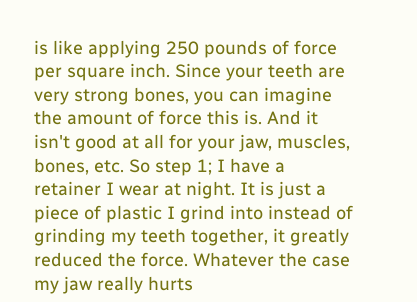is like applying 250 pounds of force per square inch. Since your teeth are very strong bones, you can imagine the amount of force this is. And it isn't good at all for your jaw, muscles, bones, etc. So step 1; I have a retainer I wear at night. It is just a piece of plastic I grind into instead of grinding my teeth together, it greatly reduced the force. Whatever the case my jaw really hurts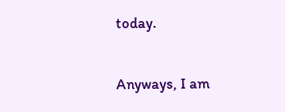today.

Anyways, I am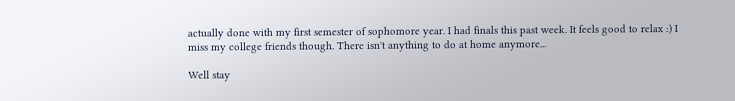actually done with my first semester of sophomore year. I had finals this past week. It feels good to relax :) I miss my college friends though. There isn't anything to do at home anymore...

Well stay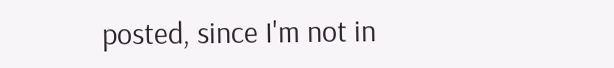posted, since I'm not in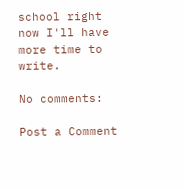school right now I'll have more time to write.

No comments:

Post a Comment